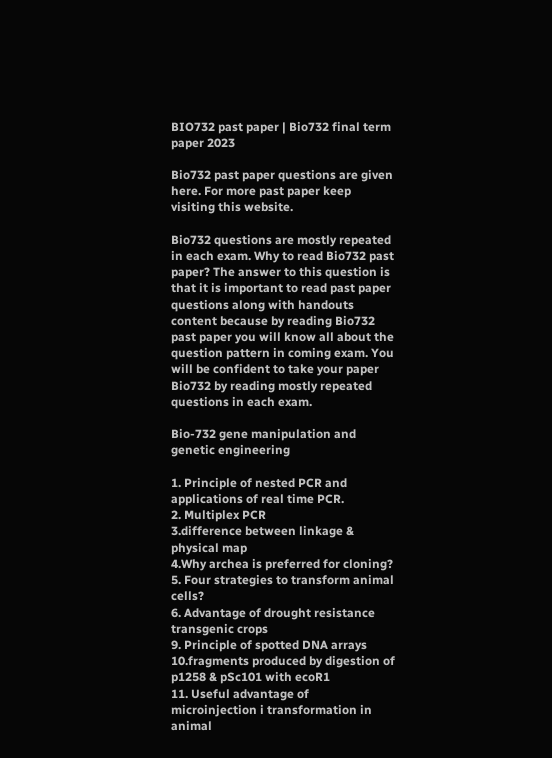BIO732 past paper | Bio732 final term paper 2023

Bio732 past paper questions are given here. For more past paper keep visiting this website.

Bio732 questions are mostly repeated in each exam. Why to read Bio732 past paper? The answer to this question is that it is important to read past paper questions along with handouts content because by reading Bio732 past paper you will know all about the question pattern in coming exam. You will be confident to take your paper Bio732 by reading mostly repeated questions in each exam.

Bio-732 gene manipulation and genetic engineering

1. Principle of nested PCR and applications of real time PCR.
2. Multiplex PCR
3.difference between linkage & physical map
4.Why archea is preferred for cloning?
5. Four strategies to transform animal cells?
6. Advantage of drought resistance transgenic crops
9. Principle of spotted DNA arrays
10.fragments produced by digestion of p1258 & pSc101 with ecoR1
11. Useful advantage of microinjection i transformation in animal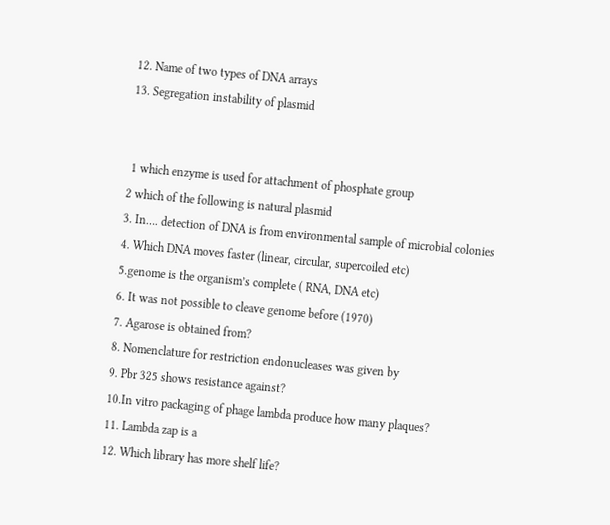12. Name of two types of DNA arrays
13. Segregation instability of plasmid


 1 which enzyme is used for attachment of phosphate group
2 which of the following is natural plasmid
3. In…. detection of DNA is from environmental sample of microbial colonies
4. Which DNA moves faster (linear, circular, supercoiled etc)
5.genome is the organism’s complete ( RNA, DNA etc)
6. It was not possible to cleave genome before (1970)
7. Agarose is obtained from?
8. Nomenclature for restriction endonucleases was given by
9. Pbr 325 shows resistance against?
10.In vitro packaging of phage lambda produce how many plaques?
11. Lambda zap is a
12. Which library has more shelf life?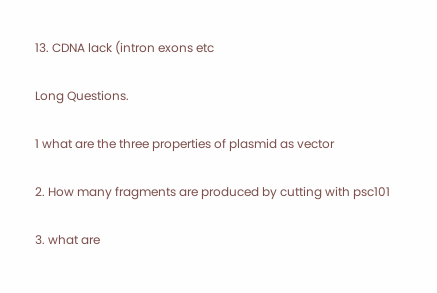13. CDNA lack (intron exons etc

Long Questions.

1 what are the three properties of plasmid as vector

2. How many fragments are produced by cutting with psc101

3. what are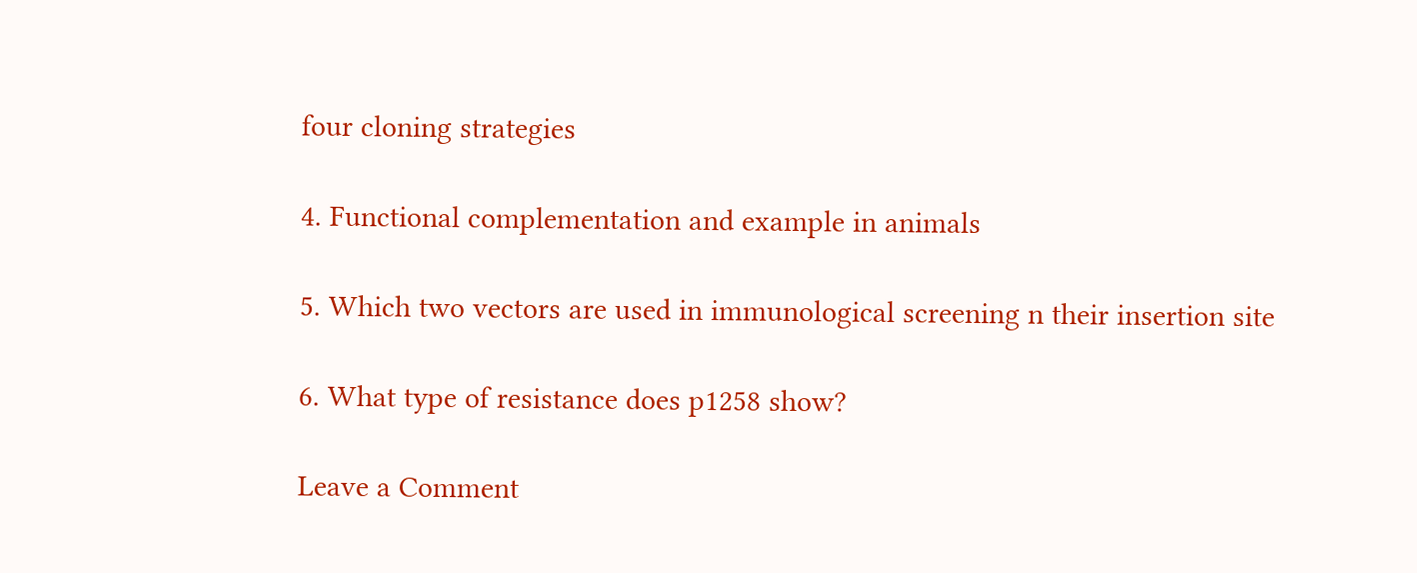four cloning strategies

4. Functional complementation and example in animals

5. Which two vectors are used in immunological screening n their insertion site

6. What type of resistance does p1258 show?

Leave a Comment